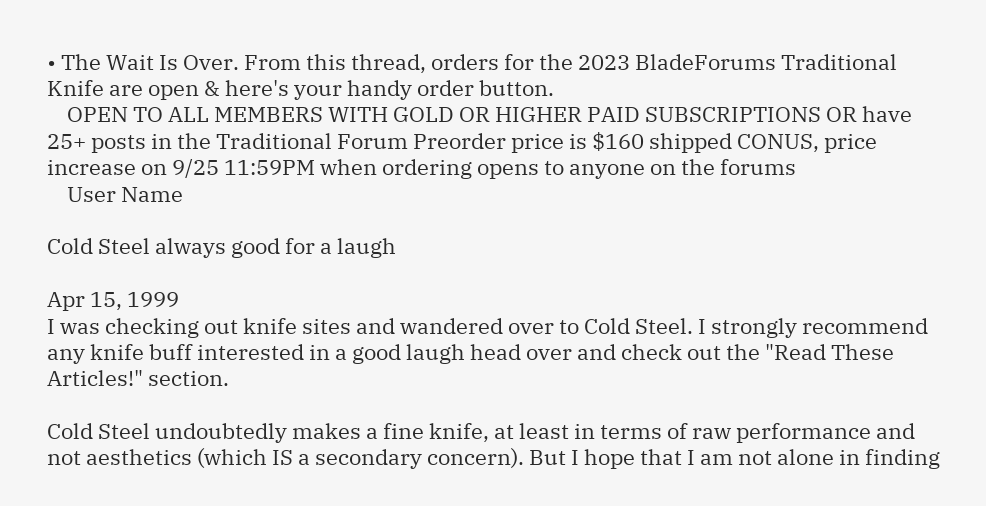• The Wait Is Over. From this thread, orders for the 2023 BladeForums Traditional Knife are open & here's your handy order button.
    OPEN TO ALL MEMBERS WITH GOLD OR HIGHER PAID SUBSCRIPTIONS OR have 25+ posts in the Traditional Forum Preorder price is $160 shipped CONUS, price increase on 9/25 11:59PM when ordering opens to anyone on the forums
    User Name

Cold Steel always good for a laugh

Apr 15, 1999
I was checking out knife sites and wandered over to Cold Steel. I strongly recommend any knife buff interested in a good laugh head over and check out the "Read These Articles!" section.

Cold Steel undoubtedly makes a fine knife, at least in terms of raw performance and not aesthetics (which IS a secondary concern). But I hope that I am not alone in finding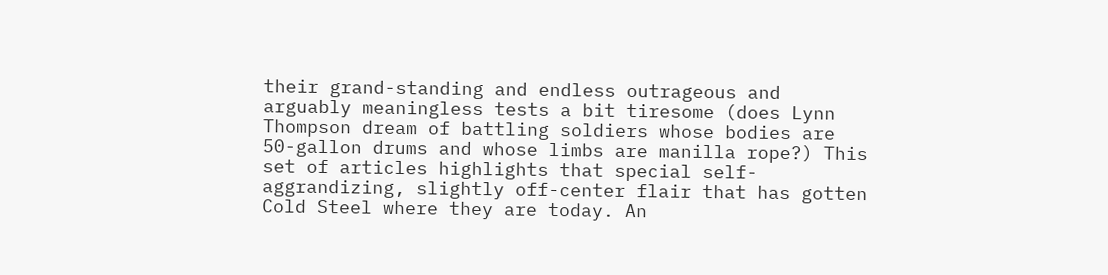their grand-standing and endless outrageous and arguably meaningless tests a bit tiresome (does Lynn Thompson dream of battling soldiers whose bodies are 50-gallon drums and whose limbs are manilla rope?) This set of articles highlights that special self-aggrandizing, slightly off-center flair that has gotten Cold Steel where they are today. An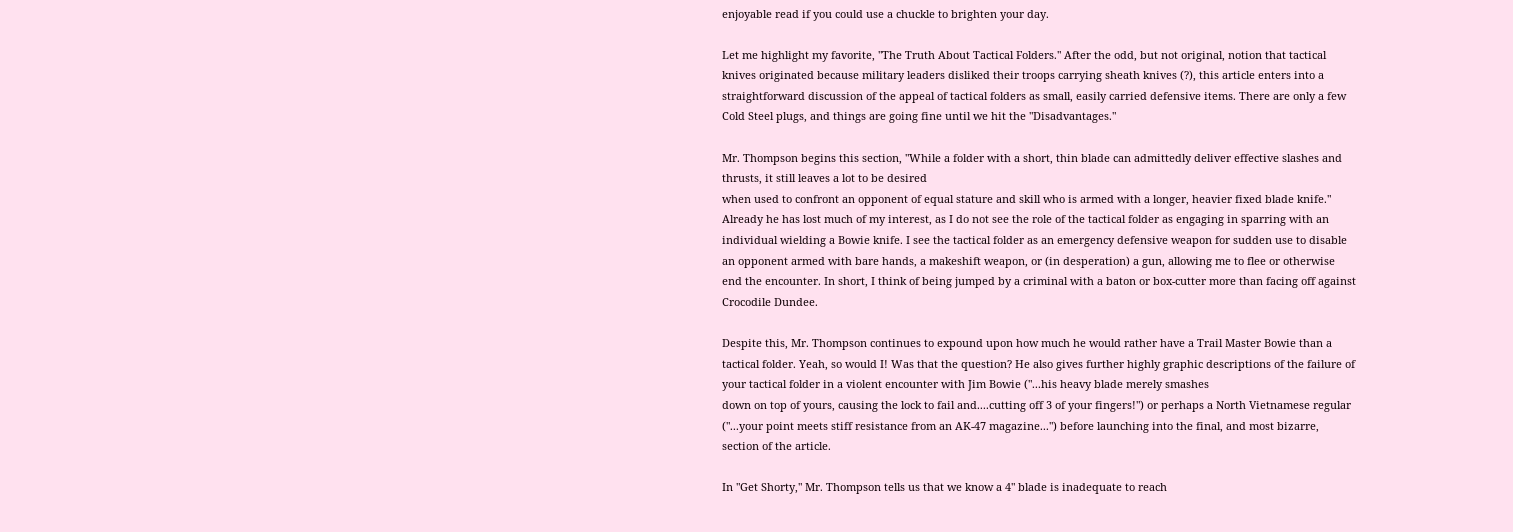enjoyable read if you could use a chuckle to brighten your day.

Let me highlight my favorite, "The Truth About Tactical Folders." After the odd, but not original, notion that tactical knives originated because military leaders disliked their troops carrying sheath knives (?), this article enters into a straightforward discussion of the appeal of tactical folders as small, easily carried defensive items. There are only a few Cold Steel plugs, and things are going fine until we hit the "Disadvantages."

Mr. Thompson begins this section, "While a folder with a short, thin blade can admittedly deliver effective slashes and thrusts, it still leaves a lot to be desired
when used to confront an opponent of equal stature and skill who is armed with a longer, heavier fixed blade knife." Already he has lost much of my interest, as I do not see the role of the tactical folder as engaging in sparring with an individual wielding a Bowie knife. I see the tactical folder as an emergency defensive weapon for sudden use to disable an opponent armed with bare hands, a makeshift weapon, or (in desperation) a gun, allowing me to flee or otherwise end the encounter. In short, I think of being jumped by a criminal with a baton or box-cutter more than facing off against Crocodile Dundee.

Despite this, Mr. Thompson continues to expound upon how much he would rather have a Trail Master Bowie than a tactical folder. Yeah, so would I! Was that the question? He also gives further highly graphic descriptions of the failure of your tactical folder in a violent encounter with Jim Bowie ("...his heavy blade merely smashes
down on top of yours, causing the lock to fail and....cutting off 3 of your fingers!") or perhaps a North Vietnamese regular ("...your point meets stiff resistance from an AK-47 magazine...") before launching into the final, and most bizarre, section of the article.

In "Get Shorty," Mr. Thompson tells us that we know a 4" blade is inadequate to reach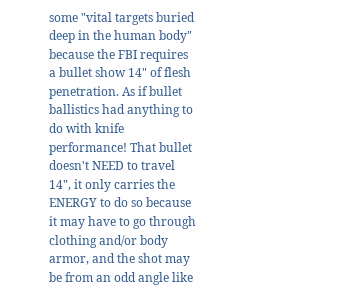some "vital targets buried deep in the human body" because the FBI requires a bullet show 14" of flesh penetration. As if bullet ballistics had anything to do with knife performance! That bullet doesn't NEED to travel 14", it only carries the ENERGY to do so because it may have to go through clothing and/or body armor, and the shot may be from an odd angle like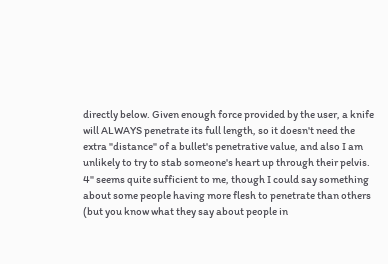directly below. Given enough force provided by the user, a knife will ALWAYS penetrate its full length, so it doesn't need the extra "distance" of a bullet's penetrative value, and also I am unlikely to try to stab someone's heart up through their pelvis. 4" seems quite sufficient to me, though I could say something about some people having more flesh to penetrate than others (but you know what they say about people in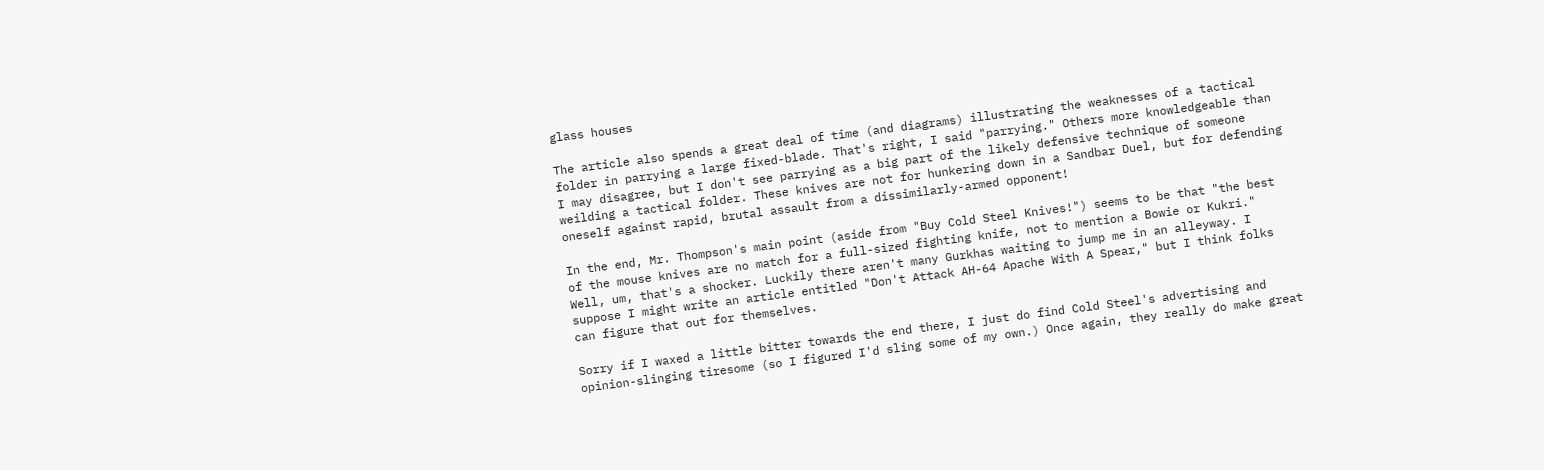glass houses

The article also spends a great deal of time (and diagrams) illustrating the weaknesses of a tactical folder in parrying a large fixed-blade. That's right, I said "parrying." Others more knowledgeable than I may disagree, but I don't see parrying as a big part of the likely defensive technique of someone weilding a tactical folder. These knives are not for hunkering down in a Sandbar Duel, but for defending oneself against rapid, brutal assault from a dissimilarly-armed opponent!

In the end, Mr. Thompson's main point (aside from "Buy Cold Steel Knives!") seems to be that "the best of the mouse knives are no match for a full-sized fighting knife, not to mention a Bowie or Kukri." Well, um, that's a shocker. Luckily there aren't many Gurkhas waiting to jump me in an alleyway. I suppose I might write an article entitled "Don't Attack AH-64 Apache With A Spear," but I think folks can figure that out for themselves.

Sorry if I waxed a little bitter towards the end there, I just do find Cold Steel's advertising and opinion-slinging tiresome (so I figured I'd sling some of my own.) Once again, they really do make great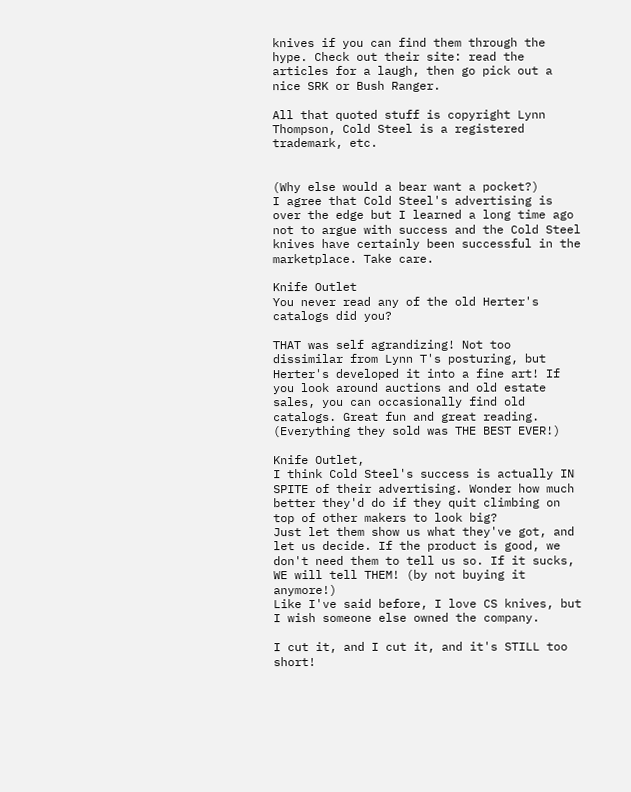knives if you can find them through the hype. Check out their site: read the articles for a laugh, then go pick out a nice SRK or Bush Ranger.

All that quoted stuff is copyright Lynn Thompson, Cold Steel is a registered trademark, etc.


(Why else would a bear want a pocket?)
I agree that Cold Steel's advertising is over the edge but I learned a long time ago not to argue with success and the Cold Steel knives have certainly been successful in the marketplace. Take care.

Knife Outlet
You never read any of the old Herter's catalogs did you?

THAT was self agrandizing! Not too dissimilar from Lynn T's posturing, but Herter's developed it into a fine art! If you look around auctions and old estate sales, you can occasionally find old catalogs. Great fun and great reading.
(Everything they sold was THE BEST EVER!)

Knife Outlet,
I think Cold Steel's success is actually IN SPITE of their advertising. Wonder how much better they'd do if they quit climbing on top of other makers to look big?
Just let them show us what they've got, and let us decide. If the product is good, we don't need them to tell us so. If it sucks, WE will tell THEM! (by not buying it anymore!)
Like I've said before, I love CS knives, but I wish someone else owned the company.

I cut it, and I cut it, and it's STILL too short!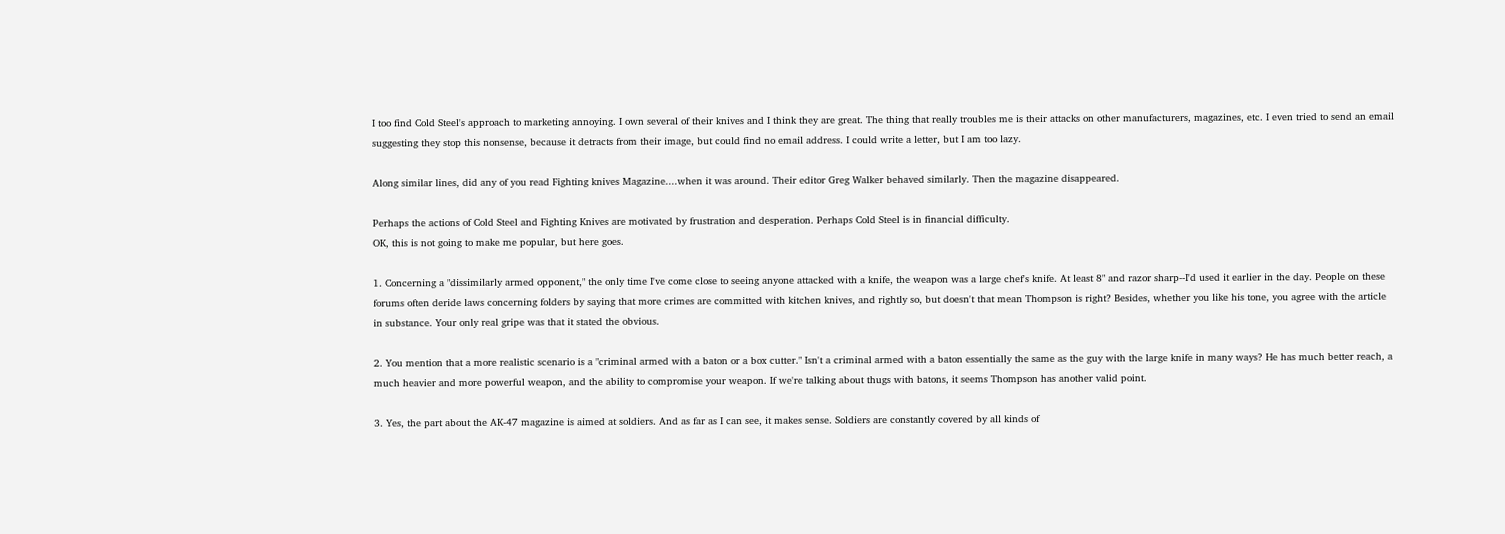I too find Cold Steel's approach to marketing annoying. I own several of their knives and I think they are great. The thing that really troubles me is their attacks on other manufacturers, magazines, etc. I even tried to send an email suggesting they stop this nonsense, because it detracts from their image, but could find no email address. I could write a letter, but I am too lazy.

Along similar lines, did any of you read Fighting knives Magazine....when it was around. Their editor Greg Walker behaved similarly. Then the magazine disappeared.

Perhaps the actions of Cold Steel and Fighting Knives are motivated by frustration and desperation. Perhaps Cold Steel is in financial difficulty.
OK, this is not going to make me popular, but here goes.

1. Concerning a "dissimilarly armed opponent," the only time I've come close to seeing anyone attacked with a knife, the weapon was a large chef's knife. At least 8" and razor sharp--I'd used it earlier in the day. People on these forums often deride laws concerning folders by saying that more crimes are committed with kitchen knives, and rightly so, but doesn't that mean Thompson is right? Besides, whether you like his tone, you agree with the article in substance. Your only real gripe was that it stated the obvious.

2. You mention that a more realistic scenario is a "criminal armed with a baton or a box cutter." Isn't a criminal armed with a baton essentially the same as the guy with the large knife in many ways? He has much better reach, a much heavier and more powerful weapon, and the ability to compromise your weapon. If we're talking about thugs with batons, it seems Thompson has another valid point.

3. Yes, the part about the AK-47 magazine is aimed at soldiers. And as far as I can see, it makes sense. Soldiers are constantly covered by all kinds of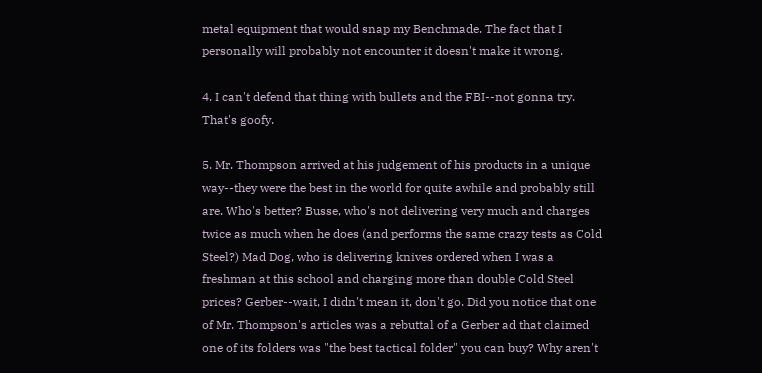metal equipment that would snap my Benchmade. The fact that I personally will probably not encounter it doesn't make it wrong.

4. I can't defend that thing with bullets and the FBI--not gonna try. That's goofy.

5. Mr. Thompson arrived at his judgement of his products in a unique way--they were the best in the world for quite awhile and probably still are. Who's better? Busse, who's not delivering very much and charges twice as much when he does (and performs the same crazy tests as Cold Steel?) Mad Dog, who is delivering knives ordered when I was a freshman at this school and charging more than double Cold Steel prices? Gerber--wait, I didn't mean it, don't go. Did you notice that one of Mr. Thompson's articles was a rebuttal of a Gerber ad that claimed one of its folders was "the best tactical folder" you can buy? Why aren't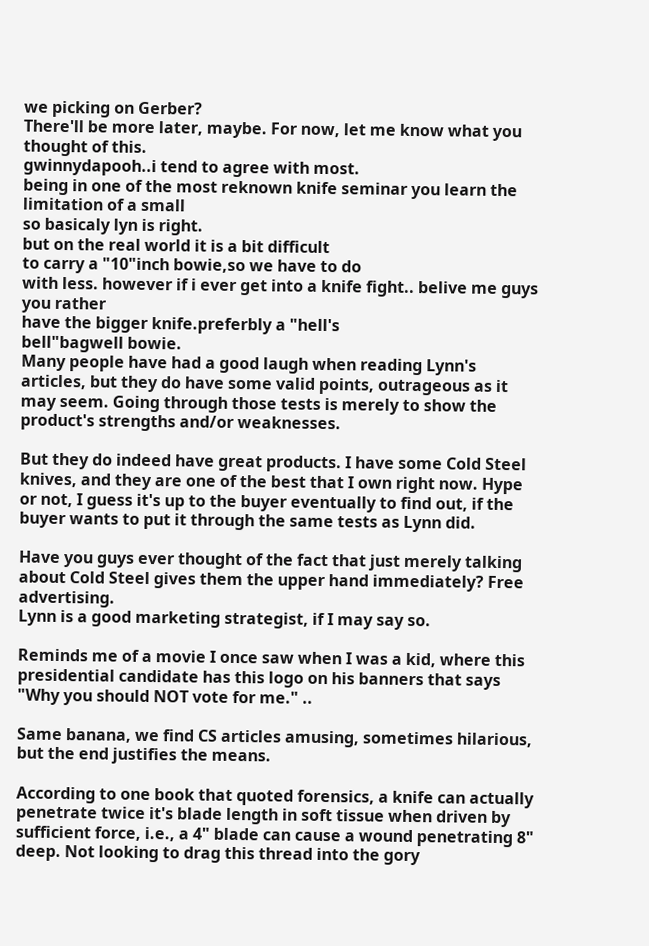we picking on Gerber?
There'll be more later, maybe. For now, let me know what you thought of this.
gwinnydapooh..i tend to agree with most.
being in one of the most reknown knife seminar you learn the limitation of a small
so basicaly lyn is right.
but on the real world it is a bit difficult
to carry a "10"inch bowie,so we have to do
with less. however if i ever get into a knife fight.. belive me guys you rather
have the bigger knife.preferbly a "hell's
bell"bagwell bowie.
Many people have had a good laugh when reading Lynn's articles, but they do have some valid points, outrageous as it may seem. Going through those tests is merely to show the product's strengths and/or weaknesses.

But they do indeed have great products. I have some Cold Steel knives, and they are one of the best that I own right now. Hype or not, I guess it's up to the buyer eventually to find out, if the buyer wants to put it through the same tests as Lynn did.

Have you guys ever thought of the fact that just merely talking about Cold Steel gives them the upper hand immediately? Free advertising.
Lynn is a good marketing strategist, if I may say so.

Reminds me of a movie I once saw when I was a kid, where this presidential candidate has this logo on his banners that says "Why you should NOT vote for me." ..

Same banana, we find CS articles amusing, sometimes hilarious, but the end justifies the means.

According to one book that quoted forensics, a knife can actually penetrate twice it's blade length in soft tissue when driven by sufficient force, i.e., a 4" blade can cause a wound penetrating 8" deep. Not looking to drag this thread into the gory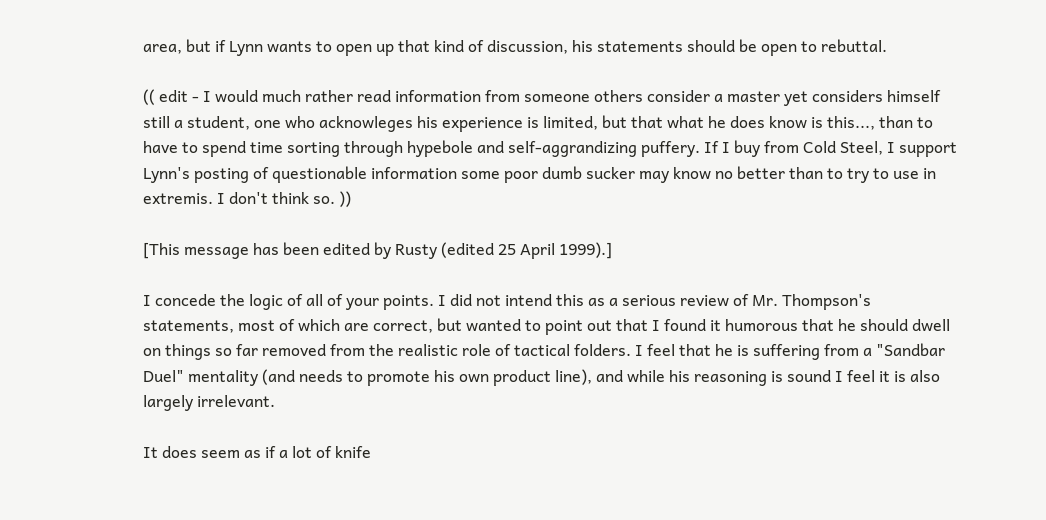area, but if Lynn wants to open up that kind of discussion, his statements should be open to rebuttal.

(( edit - I would much rather read information from someone others consider a master yet considers himself still a student, one who acknowleges his experience is limited, but that what he does know is this..., than to have to spend time sorting through hypebole and self-aggrandizing puffery. If I buy from Cold Steel, I support Lynn's posting of questionable information some poor dumb sucker may know no better than to try to use in extremis. I don't think so. ))

[This message has been edited by Rusty (edited 25 April 1999).]

I concede the logic of all of your points. I did not intend this as a serious review of Mr. Thompson's statements, most of which are correct, but wanted to point out that I found it humorous that he should dwell on things so far removed from the realistic role of tactical folders. I feel that he is suffering from a "Sandbar Duel" mentality (and needs to promote his own product line), and while his reasoning is sound I feel it is also largely irrelevant.

It does seem as if a lot of knife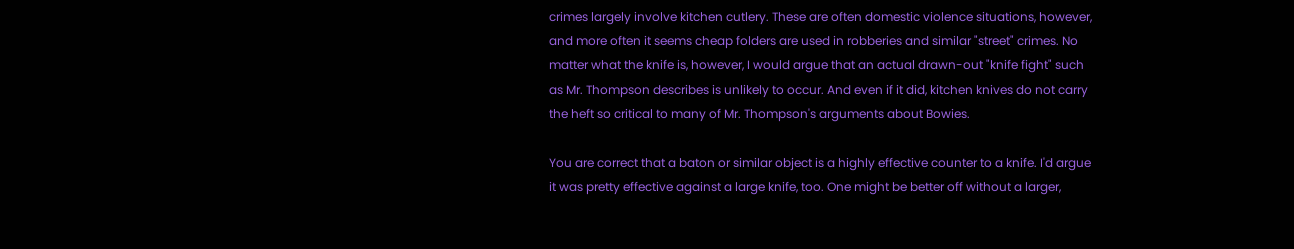crimes largely involve kitchen cutlery. These are often domestic violence situations, however, and more often it seems cheap folders are used in robberies and similar "street" crimes. No matter what the knife is, however, I would argue that an actual drawn-out "knife fight" such as Mr. Thompson describes is unlikely to occur. And even if it did, kitchen knives do not carry the heft so critical to many of Mr. Thompson's arguments about Bowies.

You are correct that a baton or similar object is a highly effective counter to a knife. I'd argue it was pretty effective against a large knife, too. One might be better off without a larger,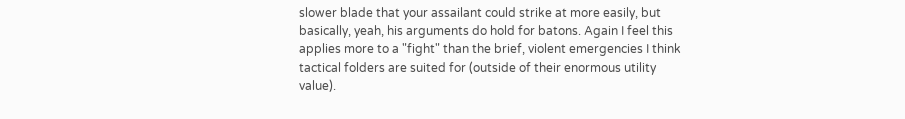slower blade that your assailant could strike at more easily, but basically, yeah, his arguments do hold for batons. Again I feel this applies more to a "fight" than the brief, violent emergencies I think tactical folders are suited for (outside of their enormous utility value).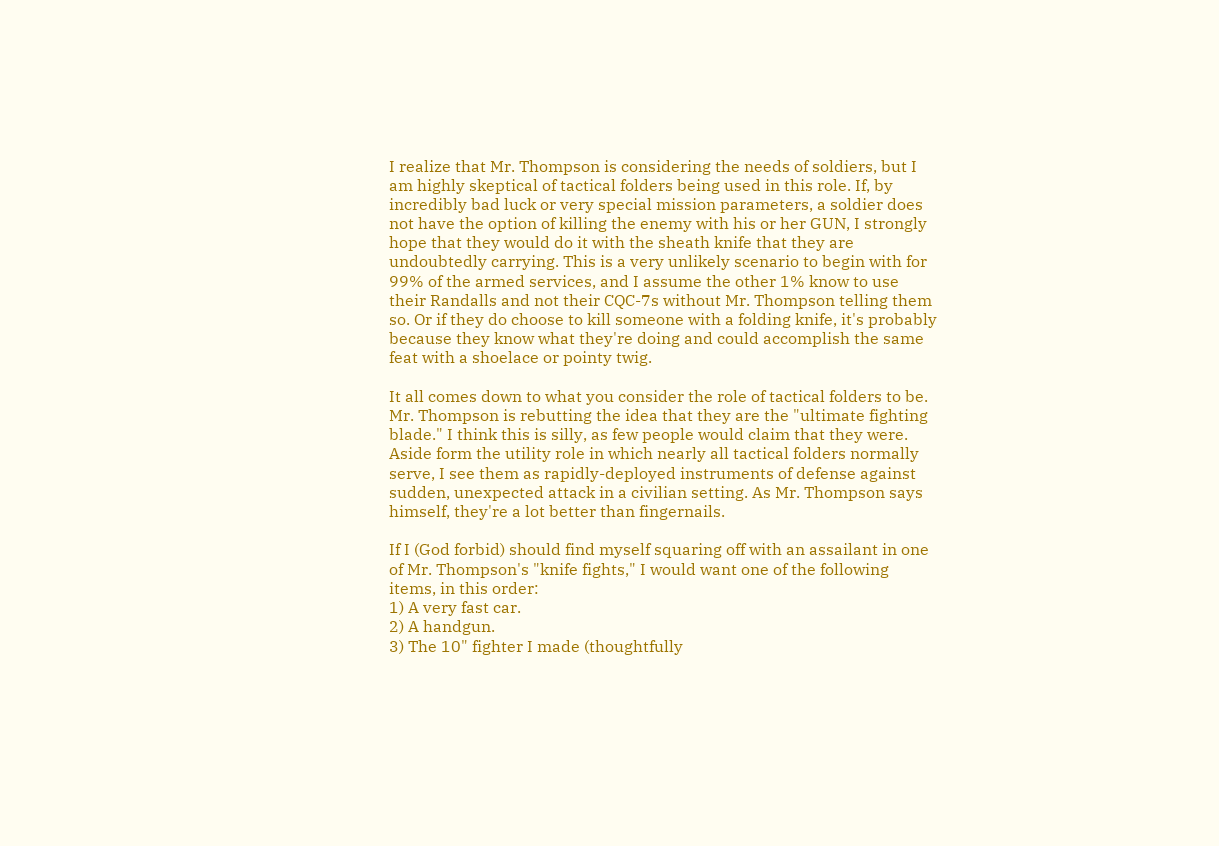I realize that Mr. Thompson is considering the needs of soldiers, but I am highly skeptical of tactical folders being used in this role. If, by incredibly bad luck or very special mission parameters, a soldier does not have the option of killing the enemy with his or her GUN, I strongly hope that they would do it with the sheath knife that they are undoubtedly carrying. This is a very unlikely scenario to begin with for 99% of the armed services, and I assume the other 1% know to use their Randalls and not their CQC-7s without Mr. Thompson telling them so. Or if they do choose to kill someone with a folding knife, it's probably because they know what they're doing and could accomplish the same feat with a shoelace or pointy twig.

It all comes down to what you consider the role of tactical folders to be. Mr. Thompson is rebutting the idea that they are the "ultimate fighting blade." I think this is silly, as few people would claim that they were. Aside form the utility role in which nearly all tactical folders normally serve, I see them as rapidly-deployed instruments of defense against sudden, unexpected attack in a civilian setting. As Mr. Thompson says himself, they're a lot better than fingernails.

If I (God forbid) should find myself squaring off with an assailant in one of Mr. Thompson's "knife fights," I would want one of the following items, in this order:
1) A very fast car.
2) A handgun.
3) The 10" fighter I made (thoughtfully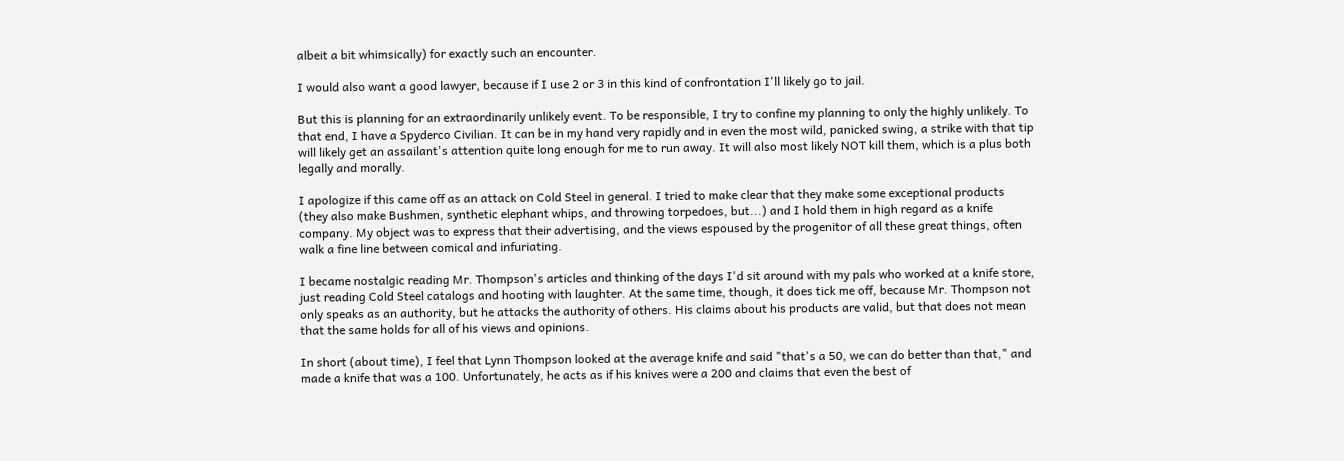albeit a bit whimsically) for exactly such an encounter.

I would also want a good lawyer, because if I use 2 or 3 in this kind of confrontation I'll likely go to jail.

But this is planning for an extraordinarily unlikely event. To be responsible, I try to confine my planning to only the highly unlikely. To that end, I have a Spyderco Civilian. It can be in my hand very rapidly and in even the most wild, panicked swing, a strike with that tip will likely get an assailant's attention quite long enough for me to run away. It will also most likely NOT kill them, which is a plus both legally and morally.

I apologize if this came off as an attack on Cold Steel in general. I tried to make clear that they make some exceptional products (they also make Bushmen, synthetic elephant whips, and throwing torpedoes, but...) and I hold them in high regard as a knife company. My object was to express that their advertising, and the views espoused by the progenitor of all these great things, often walk a fine line between comical and infuriating.

I became nostalgic reading Mr. Thompson's articles and thinking of the days I'd sit around with my pals who worked at a knife store, just reading Cold Steel catalogs and hooting with laughter. At the same time, though, it does tick me off, because Mr. Thompson not only speaks as an authority, but he attacks the authority of others. His claims about his products are valid, but that does not mean that the same holds for all of his views and opinions.

In short (about time), I feel that Lynn Thompson looked at the average knife and said "that's a 50, we can do better than that," and made a knife that was a 100. Unfortunately, he acts as if his knives were a 200 and claims that even the best of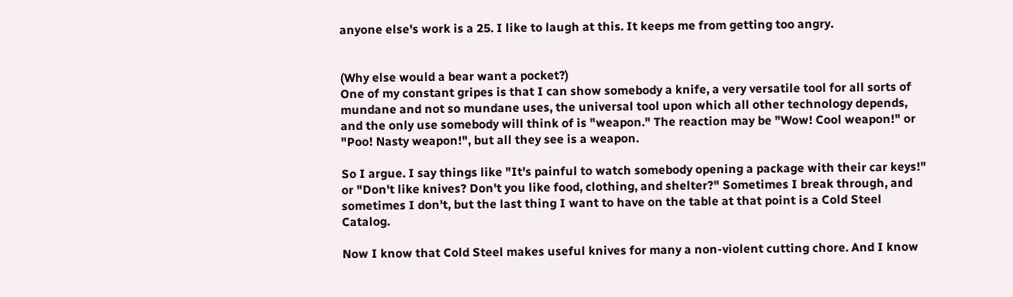anyone else's work is a 25. I like to laugh at this. It keeps me from getting too angry.


(Why else would a bear want a pocket?)
One of my constant gripes is that I can show somebody a knife, a very versatile tool for all sorts of mundane and not so mundane uses, the universal tool upon which all other technology depends, and the only use somebody will think of is "weapon." The reaction may be "Wow! Cool weapon!" or "Poo! Nasty weapon!", but all they see is a weapon.

So I argue. I say things like "It's painful to watch somebody opening a package with their car keys!" or "Don't like knives? Don't you like food, clothing, and shelter?" Sometimes I break through, and sometimes I don't, but the last thing I want to have on the table at that point is a Cold Steel Catalog.

Now I know that Cold Steel makes useful knives for many a non-violent cutting chore. And I know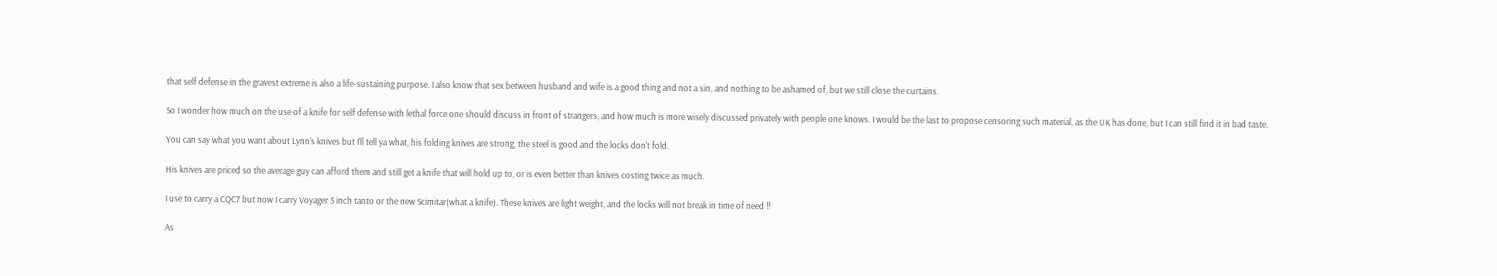that self defense in the gravest extreme is also a life-sustaining purpose. I also know that sex between husband and wife is a good thing and not a sin, and nothing to be ashamed of, but we still close the curtains.

So I wonder how much on the use of a knife for self defense with lethal force one should discuss in front of strangers, and how much is more wisely discussed privately with people one knows. I would be the last to propose censoring such material, as the UK has done, but I can still find it in bad taste.

You can say what you want about Lynn's knives but I'll tell ya what, his folding knives are strong, the steel is good and the locks don't fold.

His knives are priced so the average guy can afford them and still get a knife that will hold up to, or is even better than knives costing twice as much.

I use to carry a CQC7 but now I carry Voyager 5 inch tanto or the new Scimitar(what a knife). These knives are light weight, and the locks will not break in time of need !!

As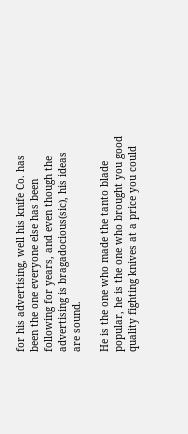for his advertising, well his knife Co. has been the one everyone else has been following for years, and even though the advertising is bragadocious(sic), his ideas are sound.

He is the one who made the tanto blade popular, he is the one who brought you good quality fighting knives at a price you could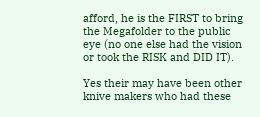afford, he is the FIRST to bring the Megafolder to the public eye (no one else had the vision or took the RISK and DID IT).

Yes their may have been other knive makers who had these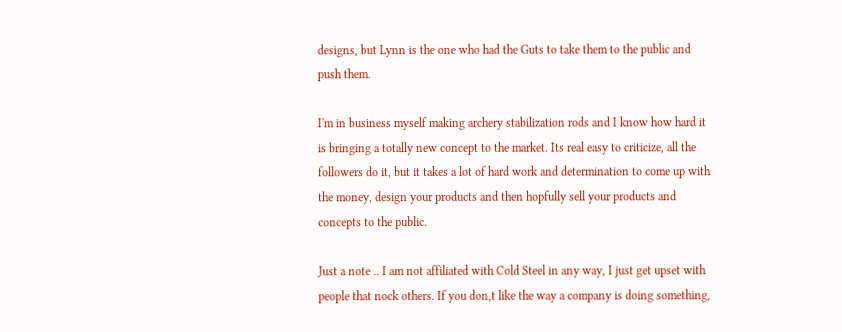designs, but Lynn is the one who had the Guts to take them to the public and push them.

I'm in business myself making archery stabilization rods and I know how hard it is bringing a totally new concept to the market. Its real easy to criticize, all the followers do it, but it takes a lot of hard work and determination to come up with the money, design your products and then hopfully sell your products and concepts to the public.

Just a note .. I am not affiliated with Cold Steel in any way, I just get upset with people that nock others. If you don,t like the way a company is doing something,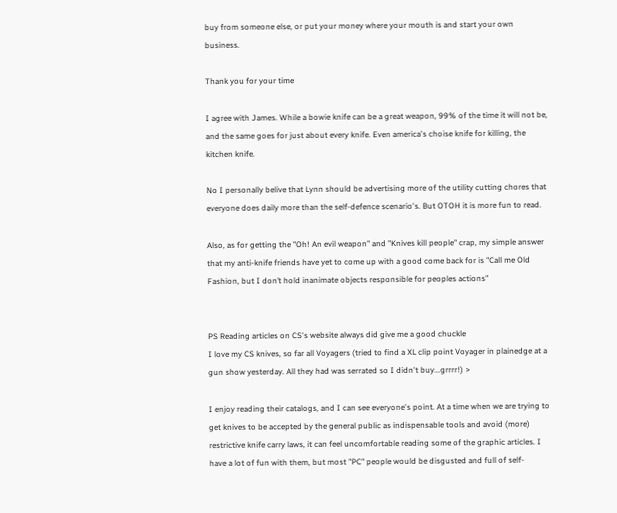buy from someone else, or put your money where your mouth is and start your own business.

Thank you for your time

I agree with James. While a bowie knife can be a great weapon, 99% of the time it will not be, and the same goes for just about every knife. Even america's choise knife for killing, the kitchen knife.

No I personally belive that Lynn should be advertising more of the utility cutting chores that everyone does daily more than the self-defence scenario's. But OTOH it is more fun to read.

Also, as for getting the "Oh! An evil weapon" and "Knives kill people" crap, my simple answer that my anti-knife friends have yet to come up with a good come back for is "Call me Old Fashion, but I don’t hold inanimate objects responsible for peoples actions"


PS Reading articles on CS's website always did give me a good chuckle
I love my CS knives, so far all Voyagers (tried to find a XL clip point Voyager in plainedge at a gun show yesterday. All they had was serrated so I didn't buy...grrrr!) >

I enjoy reading their catalogs, and I can see everyone's point. At a time when we are trying to get knives to be accepted by the general public as indispensable tools and avoid (more) restrictive knife carry laws, it can feel uncomfortable reading some of the graphic articles. I have a lot of fun with them, but most "PC" people would be disgusted and full of self-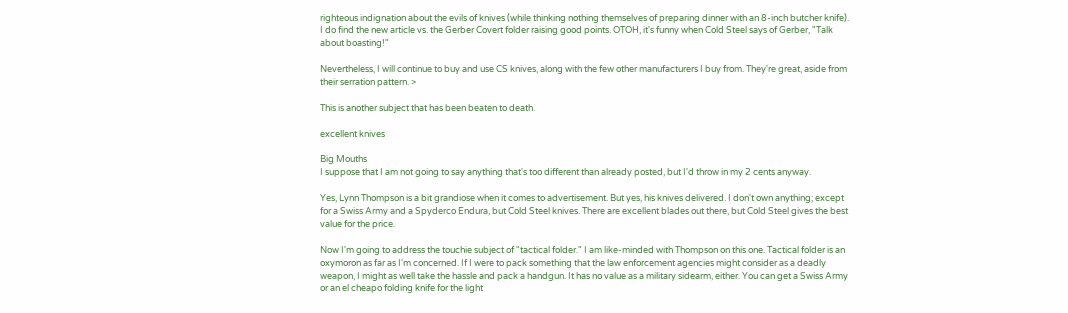righteous indignation about the evils of knives (while thinking nothing themselves of preparing dinner with an 8-inch butcher knife).
I do find the new article vs. the Gerber Covert folder raising good points. OTOH, it's funny when Cold Steel says of Gerber, "Talk about boasting!"

Nevertheless, I will continue to buy and use CS knives, along with the few other manufacturers I buy from. They're great, aside from their serration pattern. >

This is another subject that has been beaten to death.

excellent knives

Big Mouths
I suppose that I am not going to say anything that's too different than already posted, but I'd throw in my 2 cents anyway.

Yes, Lynn Thompson is a bit grandiose when it comes to advertisement. But yes, his knives delivered. I don't own anything; except for a Swiss Army and a Spyderco Endura, but Cold Steel knives. There are excellent blades out there, but Cold Steel gives the best value for the price.

Now I'm going to address the touchie subject of "tactical folder." I am like-minded with Thompson on this one. Tactical folder is an oxymoron as far as I'm concerned. If I were to pack something that the law enforcement agencies might consider as a deadly weapon, I might as well take the hassle and pack a handgun. It has no value as a military sidearm, either. You can get a Swiss Army or an el cheapo folding knife for the light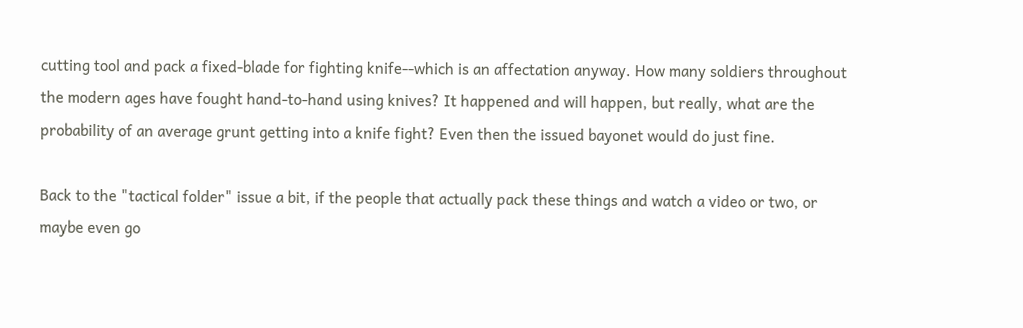cutting tool and pack a fixed-blade for fighting knife--which is an affectation anyway. How many soldiers throughout the modern ages have fought hand-to-hand using knives? It happened and will happen, but really, what are the probability of an average grunt getting into a knife fight? Even then the issued bayonet would do just fine.

Back to the "tactical folder" issue a bit, if the people that actually pack these things and watch a video or two, or maybe even go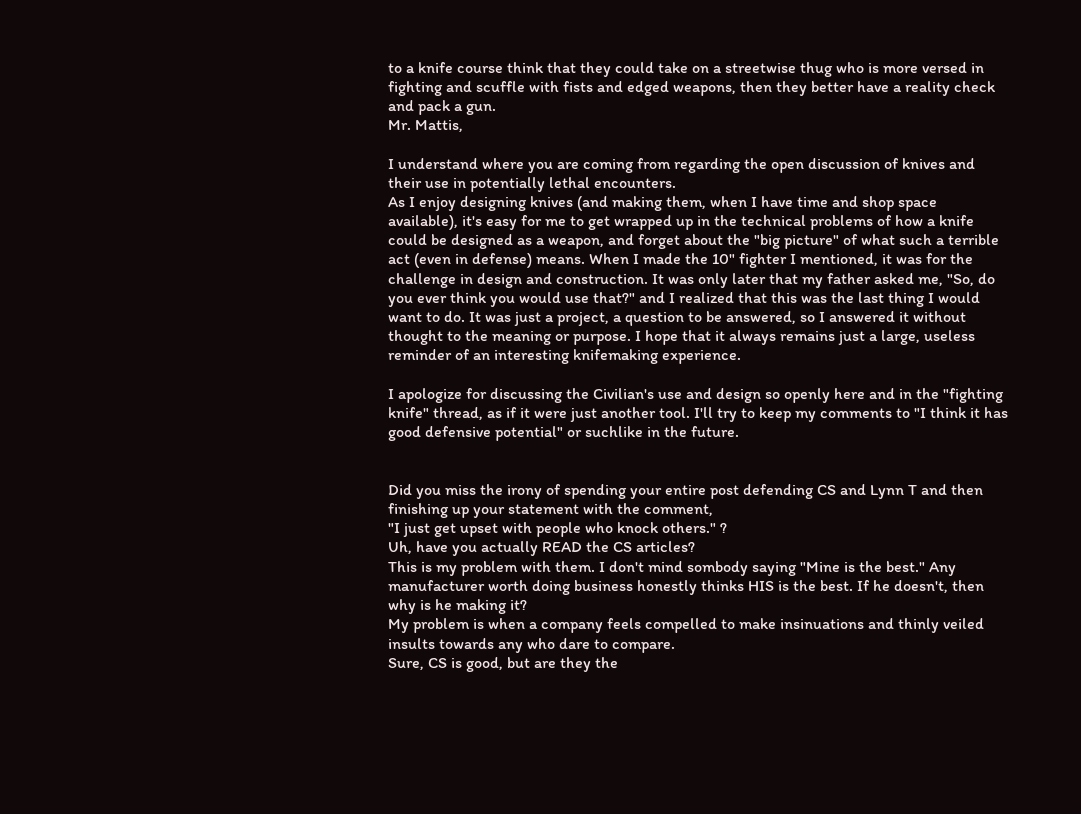to a knife course think that they could take on a streetwise thug who is more versed in fighting and scuffle with fists and edged weapons, then they better have a reality check and pack a gun.
Mr. Mattis,

I understand where you are coming from regarding the open discussion of knives and their use in potentially lethal encounters.
As I enjoy designing knives (and making them, when I have time and shop space available), it's easy for me to get wrapped up in the technical problems of how a knife could be designed as a weapon, and forget about the "big picture" of what such a terrible act (even in defense) means. When I made the 10" fighter I mentioned, it was for the challenge in design and construction. It was only later that my father asked me, "So, do you ever think you would use that?" and I realized that this was the last thing I would want to do. It was just a project, a question to be answered, so I answered it without thought to the meaning or purpose. I hope that it always remains just a large, useless reminder of an interesting knifemaking experience.

I apologize for discussing the Civilian's use and design so openly here and in the "fighting knife" thread, as if it were just another tool. I'll try to keep my comments to "I think it has good defensive potential" or suchlike in the future.


Did you miss the irony of spending your entire post defending CS and Lynn T and then finishing up your statement with the comment,
"I just get upset with people who knock others." ?
Uh, have you actually READ the CS articles?
This is my problem with them. I don't mind sombody saying "Mine is the best." Any manufacturer worth doing business honestly thinks HIS is the best. If he doesn't, then why is he making it?
My problem is when a company feels compelled to make insinuations and thinly veiled insults towards any who dare to compare.
Sure, CS is good, but are they the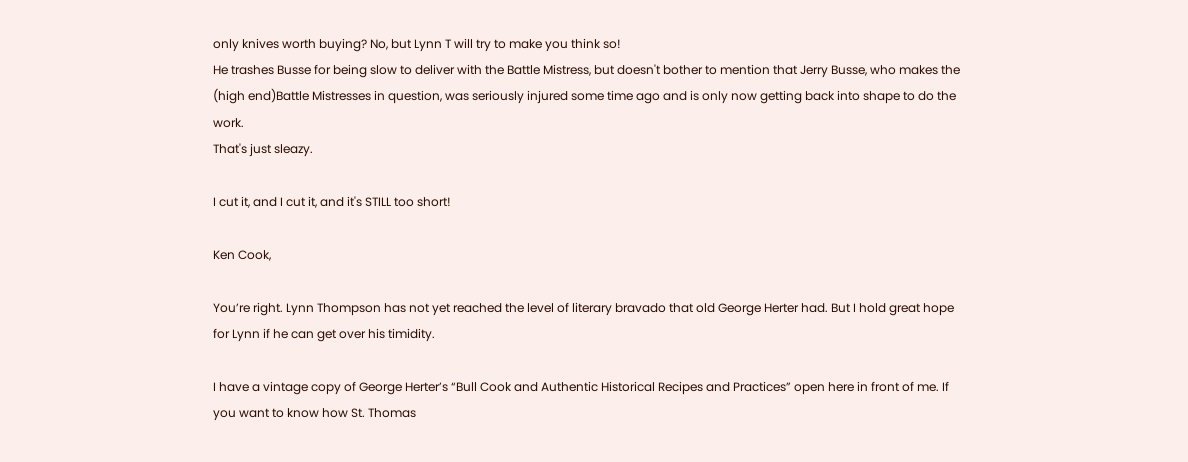only knives worth buying? No, but Lynn T will try to make you think so!
He trashes Busse for being slow to deliver with the Battle Mistress, but doesn't bother to mention that Jerry Busse, who makes the (high end)Battle Mistresses in question, was seriously injured some time ago and is only now getting back into shape to do the work.
That's just sleazy.

I cut it, and I cut it, and it's STILL too short!

Ken Cook,

You’re right. Lynn Thompson has not yet reached the level of literary bravado that old George Herter had. But I hold great hope for Lynn if he can get over his timidity.

I have a vintage copy of George Herter’s “Bull Cook and Authentic Historical Recipes and Practices” open here in front of me. If you want to know how St. Thomas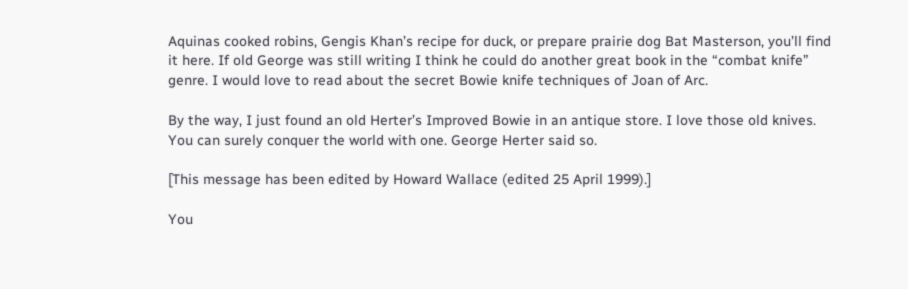Aquinas cooked robins, Gengis Khan’s recipe for duck, or prepare prairie dog Bat Masterson, you’ll find it here. If old George was still writing I think he could do another great book in the “combat knife” genre. I would love to read about the secret Bowie knife techniques of Joan of Arc.

By the way, I just found an old Herter’s Improved Bowie in an antique store. I love those old knives. You can surely conquer the world with one. George Herter said so.

[This message has been edited by Howard Wallace (edited 25 April 1999).]

You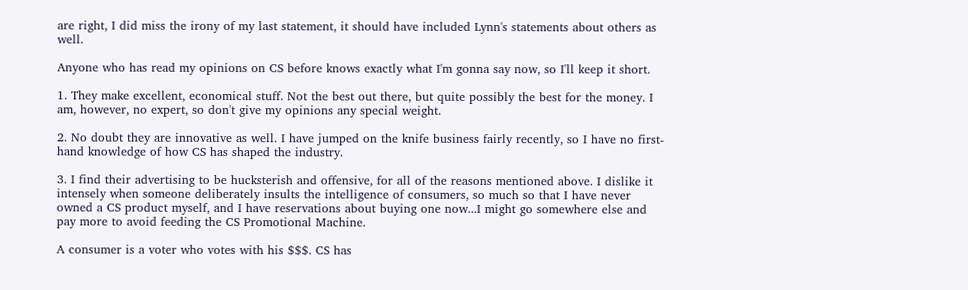are right, I did miss the irony of my last statement, it should have included Lynn's statements about others as well.

Anyone who has read my opinions on CS before knows exactly what I'm gonna say now, so I'll keep it short.

1. They make excellent, economical stuff. Not the best out there, but quite possibly the best for the money. I am, however, no expert, so don't give my opinions any special weight.

2. No doubt they are innovative as well. I have jumped on the knife business fairly recently, so I have no first-hand knowledge of how CS has shaped the industry.

3. I find their advertising to be hucksterish and offensive, for all of the reasons mentioned above. I dislike it intensely when someone deliberately insults the intelligence of consumers, so much so that I have never owned a CS product myself, and I have reservations about buying one now...I might go somewhere else and pay more to avoid feeding the CS Promotional Machine.

A consumer is a voter who votes with his $$$. CS has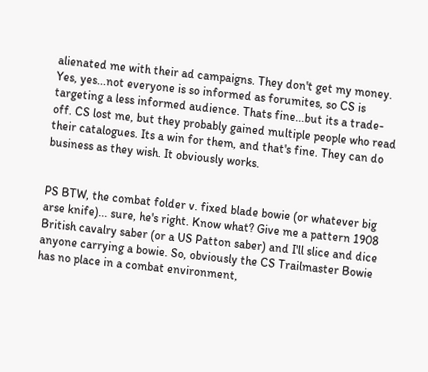alienated me with their ad campaigns. They don't get my money. Yes, yes...not everyone is so informed as forumites, so CS is targeting a less informed audience. Thats fine...but its a trade-off. CS lost me, but they probably gained multiple people who read their catalogues. Its a win for them, and that's fine. They can do business as they wish. It obviously works.


PS BTW, the combat folder v. fixed blade bowie (or whatever big arse knife)... sure, he's right. Know what? Give me a pattern 1908 British cavalry saber (or a US Patton saber) and I'll slice and dice anyone carrying a bowie. So, obviously the CS Trailmaster Bowie has no place in a combat environment,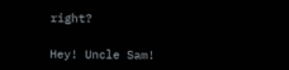right?

Hey! Uncle Sam!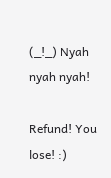(_!_) Nyah nyah nyah!

Refund! You lose! :)